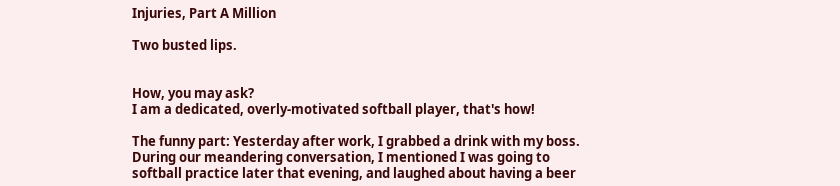Injuries, Part A Million

Two busted lips.


How, you may ask?
I am a dedicated, overly-motivated softball player, that's how!

The funny part: Yesterday after work, I grabbed a drink with my boss. During our meandering conversation, I mentioned I was going to softball practice later that evening, and laughed about having a beer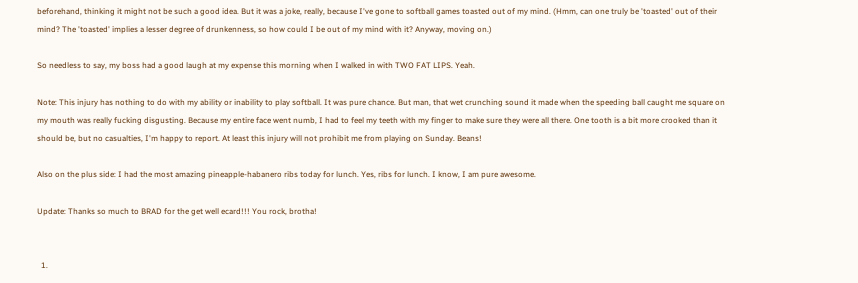beforehand, thinking it might not be such a good idea. But it was a joke, really, because I've gone to softball games toasted out of my mind. (Hmm, can one truly be 'toasted' out of their mind? The 'toasted' implies a lesser degree of drunkenness, so how could I be out of my mind with it? Anyway, moving on.)

So needless to say, my boss had a good laugh at my expense this morning when I walked in with TWO FAT LIPS. Yeah.

Note: This injury has nothing to do with my ability or inability to play softball. It was pure chance. But man, that wet crunching sound it made when the speeding ball caught me square on my mouth was really fucking disgusting. Because my entire face went numb, I had to feel my teeth with my finger to make sure they were all there. One tooth is a bit more crooked than it should be, but no casualties, I'm happy to report. At least this injury will not prohibit me from playing on Sunday. Beans!

Also on the plus side: I had the most amazing pineapple-habanero ribs today for lunch. Yes, ribs for lunch. I know, I am pure awesome.

Update: Thanks so much to BRAD for the get well ecard!!! You rock, brotha!


  1.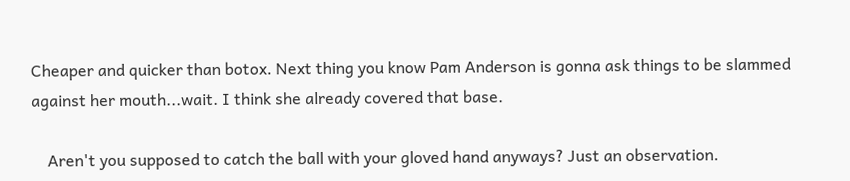Cheaper and quicker than botox. Next thing you know Pam Anderson is gonna ask things to be slammed against her mouth...wait. I think she already covered that base.

    Aren't you supposed to catch the ball with your gloved hand anyways? Just an observation.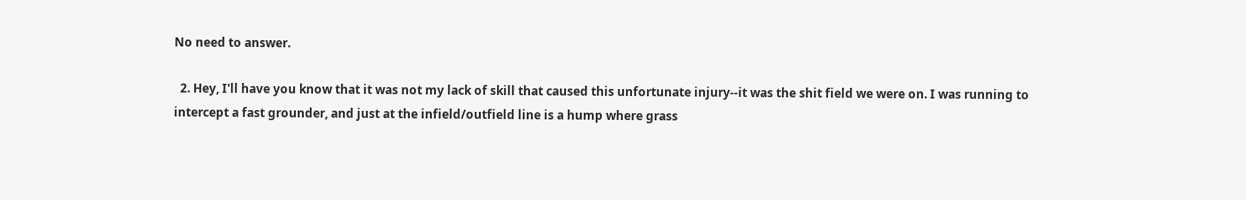No need to answer.

  2. Hey, I'll have you know that it was not my lack of skill that caused this unfortunate injury--it was the shit field we were on. I was running to intercept a fast grounder, and just at the infield/outfield line is a hump where grass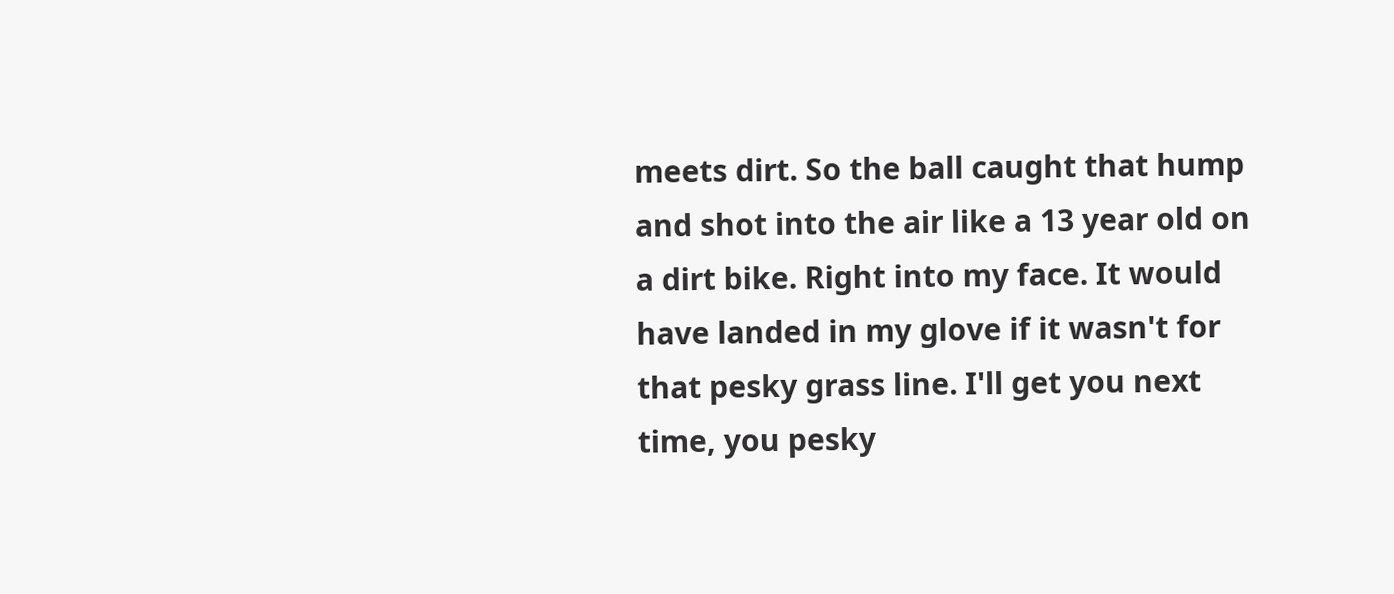meets dirt. So the ball caught that hump and shot into the air like a 13 year old on a dirt bike. Right into my face. It would have landed in my glove if it wasn't for that pesky grass line. I'll get you next time, you pesky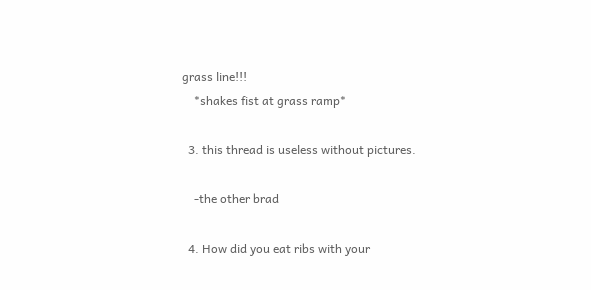grass line!!!
    *shakes fist at grass ramp*

  3. this thread is useless without pictures.

    -the other brad

  4. How did you eat ribs with your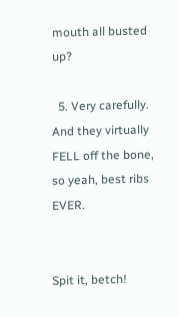mouth all busted up?

  5. Very carefully. And they virtually FELL off the bone, so yeah, best ribs EVER.


Spit it, betch!